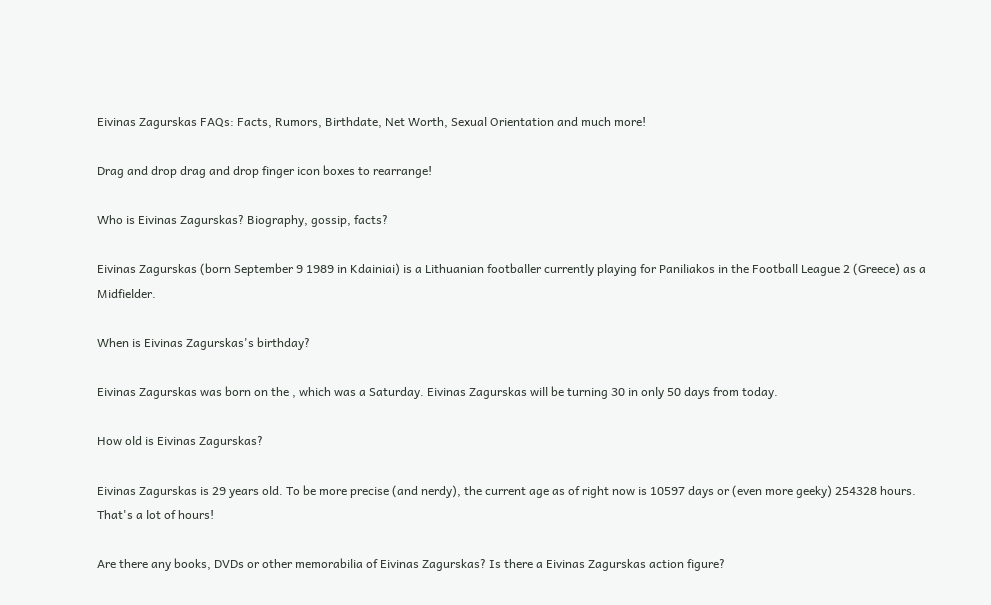Eivinas Zagurskas FAQs: Facts, Rumors, Birthdate, Net Worth, Sexual Orientation and much more!

Drag and drop drag and drop finger icon boxes to rearrange!

Who is Eivinas Zagurskas? Biography, gossip, facts?

Eivinas Zagurskas (born September 9 1989 in Kdainiai) is a Lithuanian footballer currently playing for Paniliakos in the Football League 2 (Greece) as a Midfielder.

When is Eivinas Zagurskas's birthday?

Eivinas Zagurskas was born on the , which was a Saturday. Eivinas Zagurskas will be turning 30 in only 50 days from today.

How old is Eivinas Zagurskas?

Eivinas Zagurskas is 29 years old. To be more precise (and nerdy), the current age as of right now is 10597 days or (even more geeky) 254328 hours. That's a lot of hours!

Are there any books, DVDs or other memorabilia of Eivinas Zagurskas? Is there a Eivinas Zagurskas action figure?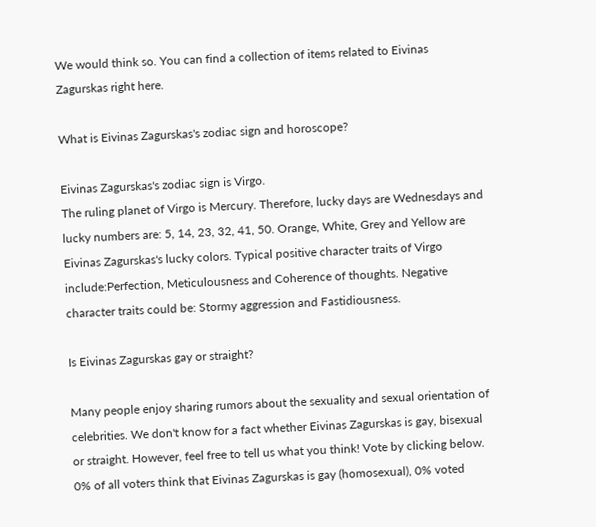We would think so. You can find a collection of items related to Eivinas Zagurskas right here.

What is Eivinas Zagurskas's zodiac sign and horoscope?

Eivinas Zagurskas's zodiac sign is Virgo.
The ruling planet of Virgo is Mercury. Therefore, lucky days are Wednesdays and lucky numbers are: 5, 14, 23, 32, 41, 50. Orange, White, Grey and Yellow are Eivinas Zagurskas's lucky colors. Typical positive character traits of Virgo include:Perfection, Meticulousness and Coherence of thoughts. Negative character traits could be: Stormy aggression and Fastidiousness.

Is Eivinas Zagurskas gay or straight?

Many people enjoy sharing rumors about the sexuality and sexual orientation of celebrities. We don't know for a fact whether Eivinas Zagurskas is gay, bisexual or straight. However, feel free to tell us what you think! Vote by clicking below.
0% of all voters think that Eivinas Zagurskas is gay (homosexual), 0% voted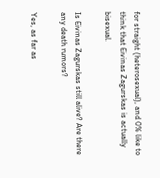for straight (heterosexual), and 0% like to think that Eivinas Zagurskas is actually bisexual.

Is Eivinas Zagurskas still alive? Are there any death rumors?

Yes, as far as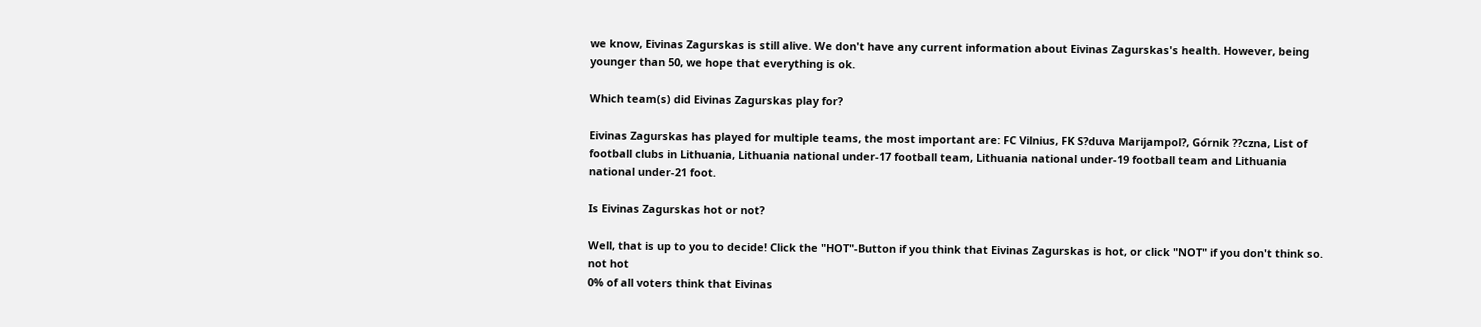we know, Eivinas Zagurskas is still alive. We don't have any current information about Eivinas Zagurskas's health. However, being younger than 50, we hope that everything is ok.

Which team(s) did Eivinas Zagurskas play for?

Eivinas Zagurskas has played for multiple teams, the most important are: FC Vilnius, FK S?duva Marijampol?, Górnik ??czna, List of football clubs in Lithuania, Lithuania national under-17 football team, Lithuania national under-19 football team and Lithuania national under-21 foot.

Is Eivinas Zagurskas hot or not?

Well, that is up to you to decide! Click the "HOT"-Button if you think that Eivinas Zagurskas is hot, or click "NOT" if you don't think so.
not hot
0% of all voters think that Eivinas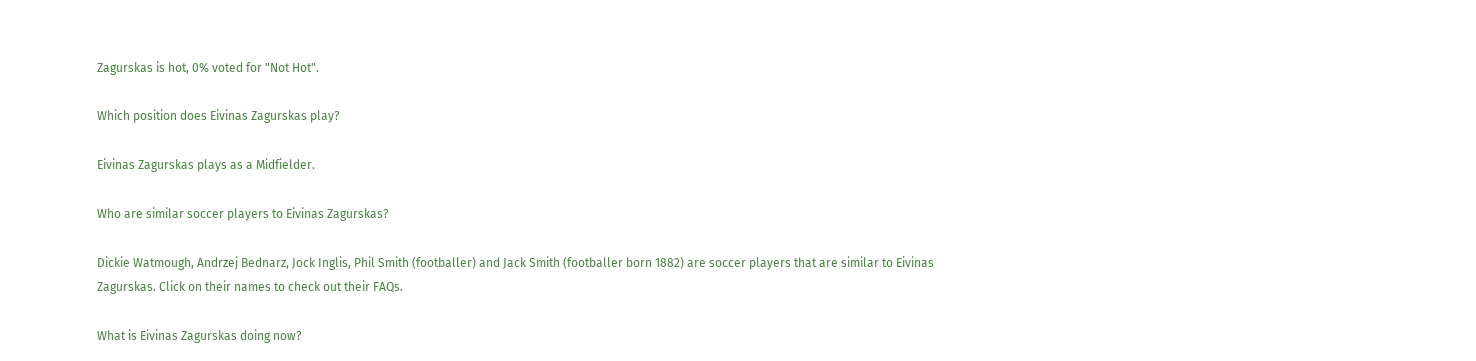Zagurskas is hot, 0% voted for "Not Hot".

Which position does Eivinas Zagurskas play?

Eivinas Zagurskas plays as a Midfielder.

Who are similar soccer players to Eivinas Zagurskas?

Dickie Watmough, Andrzej Bednarz, Jock Inglis, Phil Smith (footballer) and Jack Smith (footballer born 1882) are soccer players that are similar to Eivinas Zagurskas. Click on their names to check out their FAQs.

What is Eivinas Zagurskas doing now?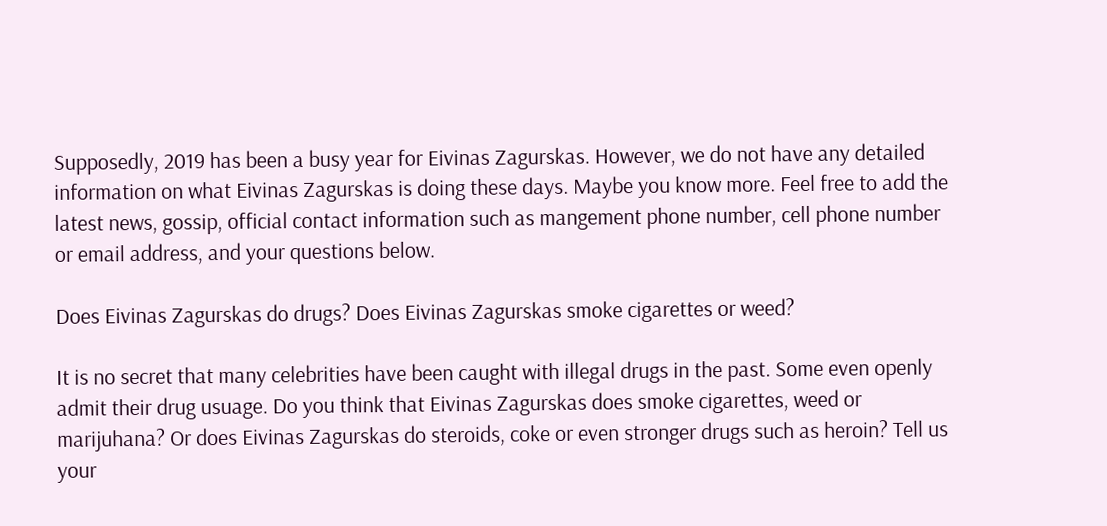Supposedly, 2019 has been a busy year for Eivinas Zagurskas. However, we do not have any detailed information on what Eivinas Zagurskas is doing these days. Maybe you know more. Feel free to add the latest news, gossip, official contact information such as mangement phone number, cell phone number or email address, and your questions below.

Does Eivinas Zagurskas do drugs? Does Eivinas Zagurskas smoke cigarettes or weed?

It is no secret that many celebrities have been caught with illegal drugs in the past. Some even openly admit their drug usuage. Do you think that Eivinas Zagurskas does smoke cigarettes, weed or marijuhana? Or does Eivinas Zagurskas do steroids, coke or even stronger drugs such as heroin? Tell us your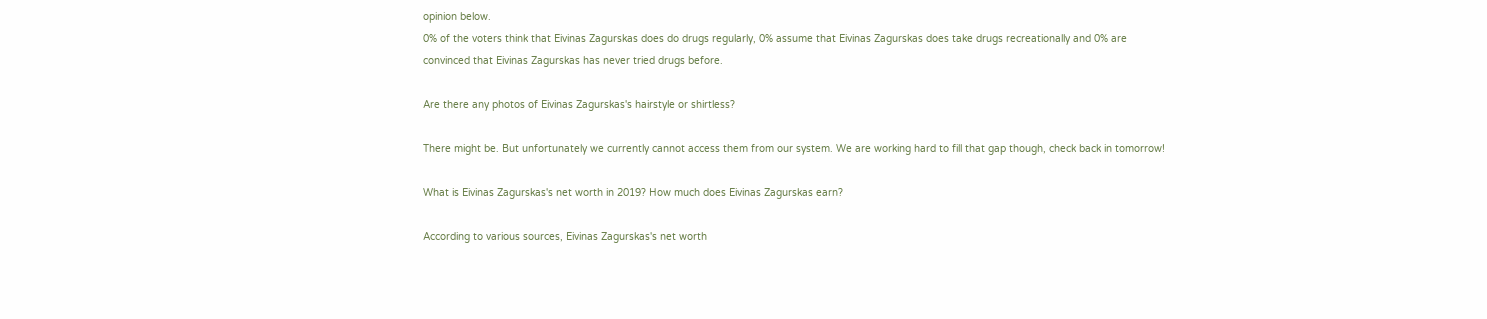opinion below.
0% of the voters think that Eivinas Zagurskas does do drugs regularly, 0% assume that Eivinas Zagurskas does take drugs recreationally and 0% are convinced that Eivinas Zagurskas has never tried drugs before.

Are there any photos of Eivinas Zagurskas's hairstyle or shirtless?

There might be. But unfortunately we currently cannot access them from our system. We are working hard to fill that gap though, check back in tomorrow!

What is Eivinas Zagurskas's net worth in 2019? How much does Eivinas Zagurskas earn?

According to various sources, Eivinas Zagurskas's net worth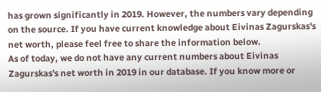has grown significantly in 2019. However, the numbers vary depending on the source. If you have current knowledge about Eivinas Zagurskas's net worth, please feel free to share the information below.
As of today, we do not have any current numbers about Eivinas Zagurskas's net worth in 2019 in our database. If you know more or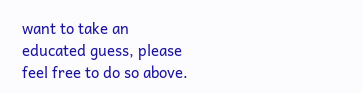want to take an educated guess, please feel free to do so above.